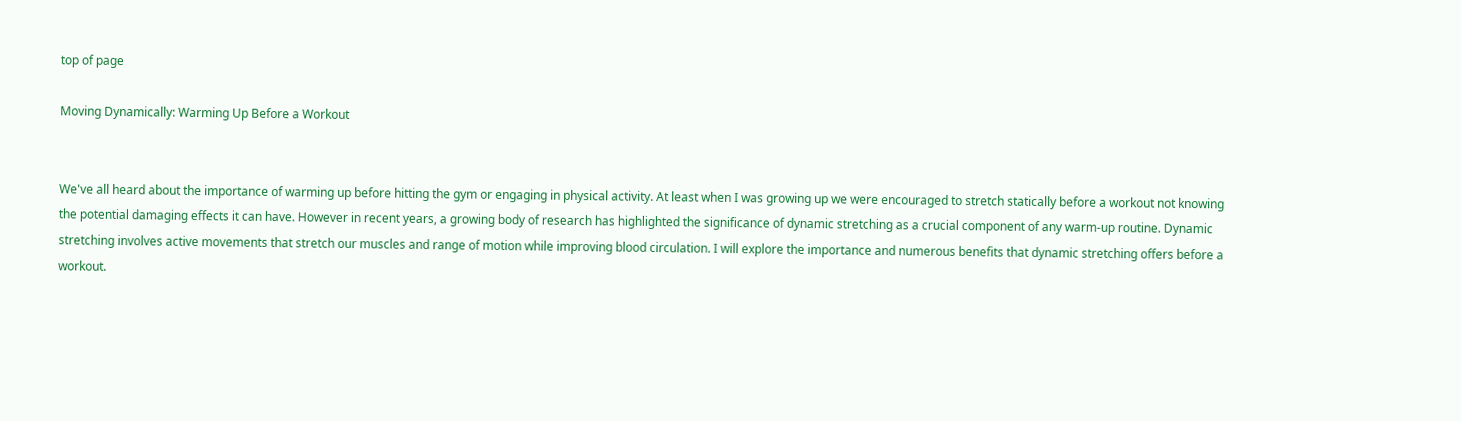top of page

Moving Dynamically: Warming Up Before a Workout


We've all heard about the importance of warming up before hitting the gym or engaging in physical activity. At least when I was growing up we were encouraged to stretch statically before a workout not knowing the potential damaging effects it can have. However in recent years, a growing body of research has highlighted the significance of dynamic stretching as a crucial component of any warm-up routine. Dynamic stretching involves active movements that stretch our muscles and range of motion while improving blood circulation. I will explore the importance and numerous benefits that dynamic stretching offers before a workout.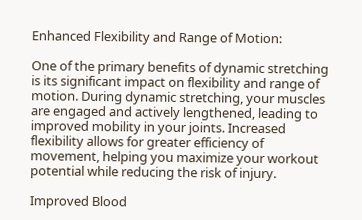Enhanced Flexibility and Range of Motion:

One of the primary benefits of dynamic stretching is its significant impact on flexibility and range of motion. During dynamic stretching, your muscles are engaged and actively lengthened, leading to improved mobility in your joints. Increased flexibility allows for greater efficiency of movement, helping you maximize your workout potential while reducing the risk of injury.

Improved Blood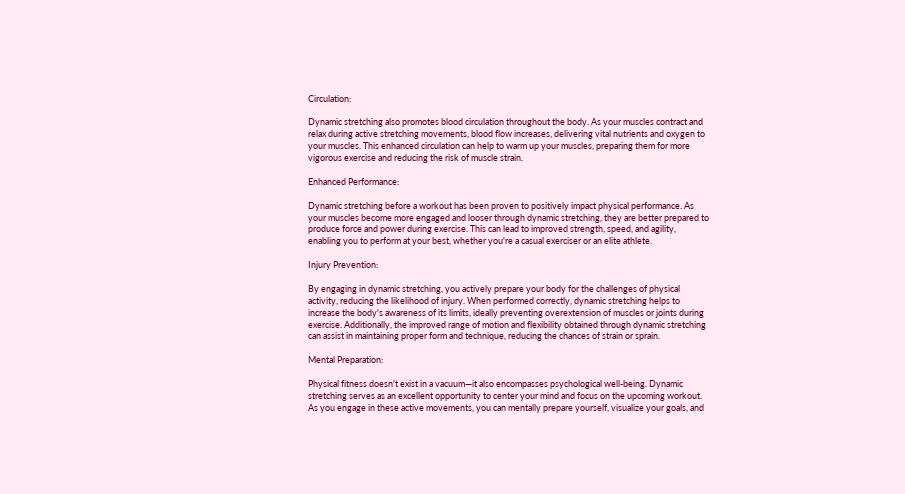Circulation:

Dynamic stretching also promotes blood circulation throughout the body. As your muscles contract and relax during active stretching movements, blood flow increases, delivering vital nutrients and oxygen to your muscles. This enhanced circulation can help to warm up your muscles, preparing them for more vigorous exercise and reducing the risk of muscle strain.

Enhanced Performance:

Dynamic stretching before a workout has been proven to positively impact physical performance. As your muscles become more engaged and looser through dynamic stretching, they are better prepared to produce force and power during exercise. This can lead to improved strength, speed, and agility, enabling you to perform at your best, whether you're a casual exerciser or an elite athlete.

Injury Prevention:

By engaging in dynamic stretching, you actively prepare your body for the challenges of physical activity, reducing the likelihood of injury. When performed correctly, dynamic stretching helps to increase the body's awareness of its limits, ideally preventing overextension of muscles or joints during exercise. Additionally, the improved range of motion and flexibility obtained through dynamic stretching can assist in maintaining proper form and technique, reducing the chances of strain or sprain.

Mental Preparation:

Physical fitness doesn't exist in a vacuum—it also encompasses psychological well-being. Dynamic stretching serves as an excellent opportunity to center your mind and focus on the upcoming workout. As you engage in these active movements, you can mentally prepare yourself, visualize your goals, and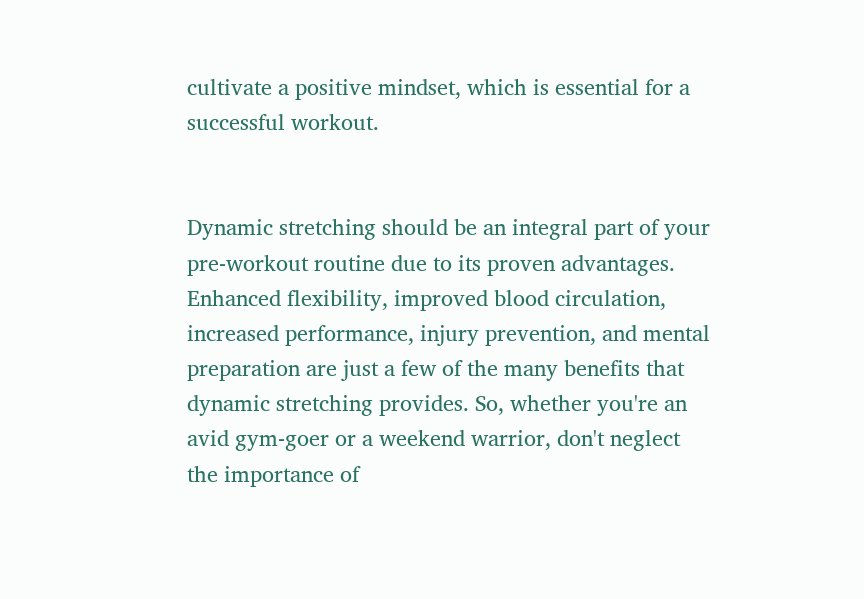cultivate a positive mindset, which is essential for a successful workout.


Dynamic stretching should be an integral part of your pre-workout routine due to its proven advantages. Enhanced flexibility, improved blood circulation, increased performance, injury prevention, and mental preparation are just a few of the many benefits that dynamic stretching provides. So, whether you're an avid gym-goer or a weekend warrior, don't neglect the importance of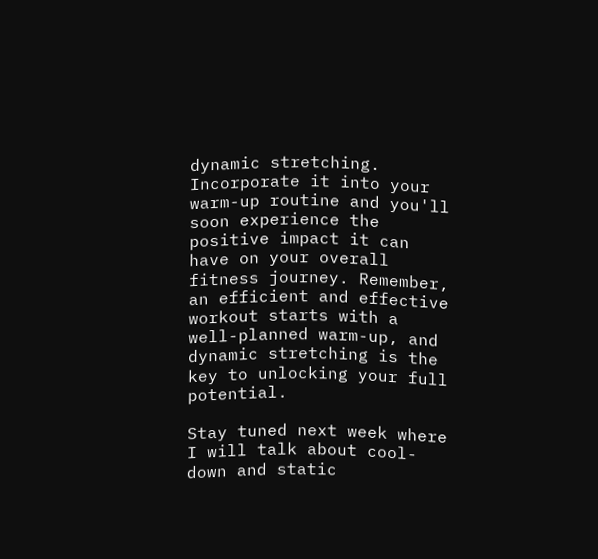dynamic stretching. Incorporate it into your warm-up routine and you'll soon experience the positive impact it can have on your overall fitness journey. Remember, an efficient and effective workout starts with a well-planned warm-up, and dynamic stretching is the key to unlocking your full potential.

Stay tuned next week where I will talk about cool-down and static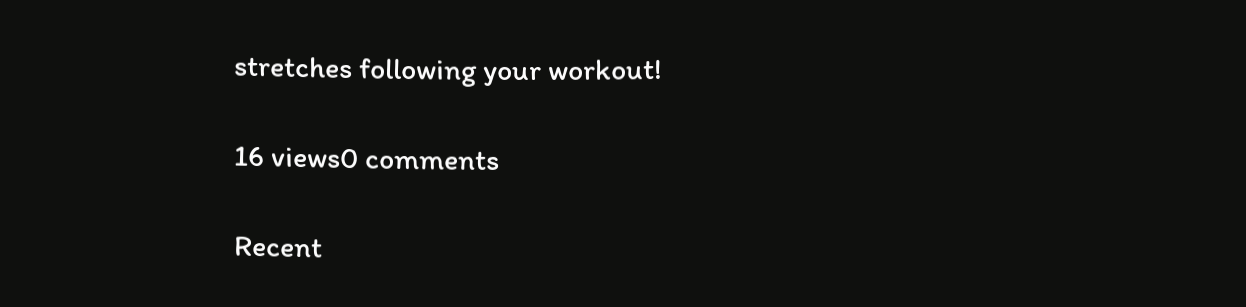stretches following your workout!

16 views0 comments

Recent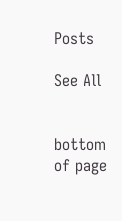Posts

See All


bottom of page